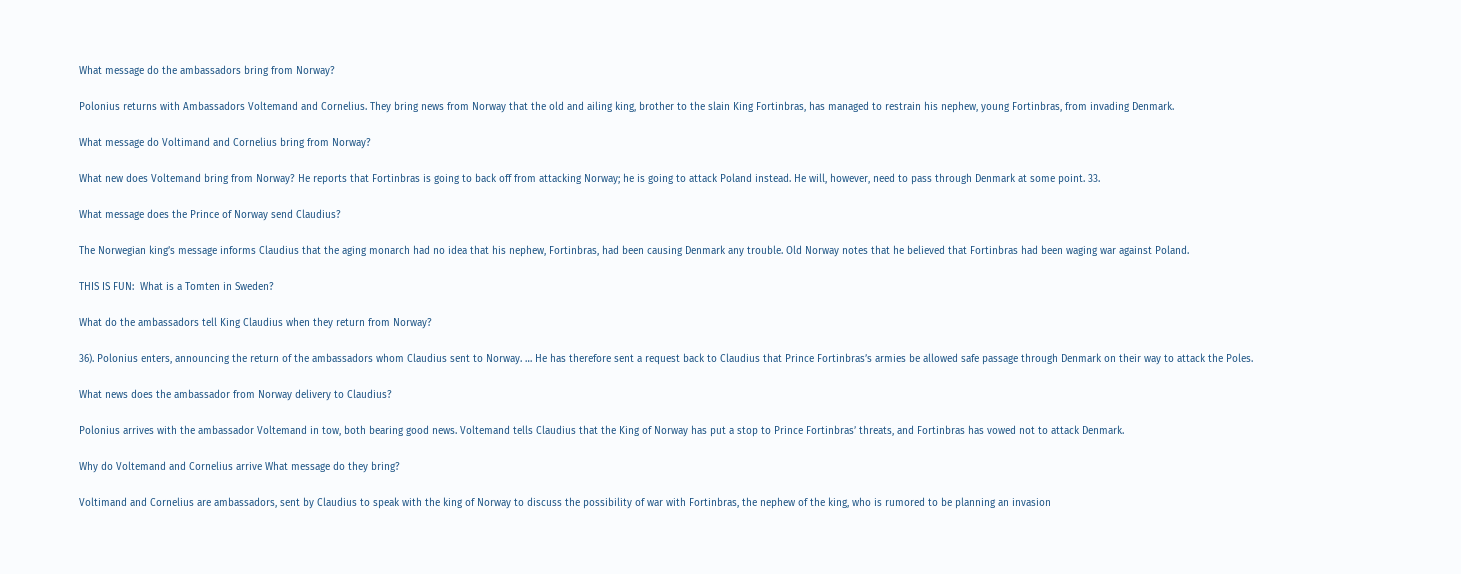What message do the ambassadors bring from Norway?

Polonius returns with Ambassadors Voltemand and Cornelius. They bring news from Norway that the old and ailing king, brother to the slain King Fortinbras, has managed to restrain his nephew, young Fortinbras, from invading Denmark.

What message do Voltimand and Cornelius bring from Norway?

What new does Voltemand bring from Norway? He reports that Fortinbras is going to back off from attacking Norway; he is going to attack Poland instead. He will, however, need to pass through Denmark at some point. 33.

What message does the Prince of Norway send Claudius?

The Norwegian king’s message informs Claudius that the aging monarch had no idea that his nephew, Fortinbras, had been causing Denmark any trouble. Old Norway notes that he believed that Fortinbras had been waging war against Poland.

THIS IS FUN:  What is a Tomten in Sweden?

What do the ambassadors tell King Claudius when they return from Norway?

36). Polonius enters, announcing the return of the ambassadors whom Claudius sent to Norway. … He has therefore sent a request back to Claudius that Prince Fortinbras’s armies be allowed safe passage through Denmark on their way to attack the Poles.

What news does the ambassador from Norway delivery to Claudius?

Polonius arrives with the ambassador Voltemand in tow, both bearing good news. Voltemand tells Claudius that the King of Norway has put a stop to Prince Fortinbras’ threats, and Fortinbras has vowed not to attack Denmark.

Why do Voltemand and Cornelius arrive What message do they bring?

Voltimand and Cornelius are ambassadors, sent by Claudius to speak with the king of Norway to discuss the possibility of war with Fortinbras, the nephew of the king, who is rumored to be planning an invasion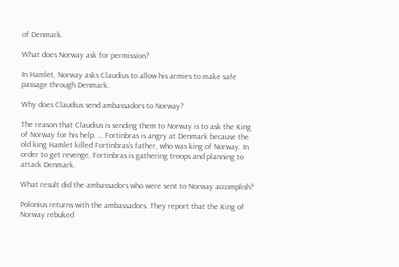of Denmark.

What does Norway ask for permission?

In Hamlet, Norway asks Claudius to allow his armies to make safe passage through Denmark.

Why does Claudius send ambassadors to Norway?

The reason that Claudius is sending them to Norway is to ask the King of Norway for his help. … Fortinbras is angry at Denmark because the old king Hamlet killed Fortinbras’s father, who was king of Norway. In order to get revenge, Fortinbras is gathering troops and planning to attack Denmark.

What result did the ambassadors who were sent to Norway accomplish?

Polonius returns with the ambassadors. They report that the King of Norway rebuked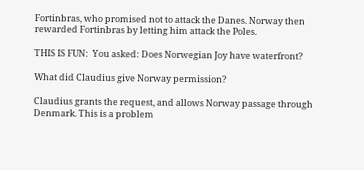Fortinbras, who promised not to attack the Danes. Norway then rewarded Fortinbras by letting him attack the Poles.

THIS IS FUN:  You asked: Does Norwegian Joy have waterfront?

What did Claudius give Norway permission?

Claudius grants the request, and allows Norway passage through Denmark. This is a problem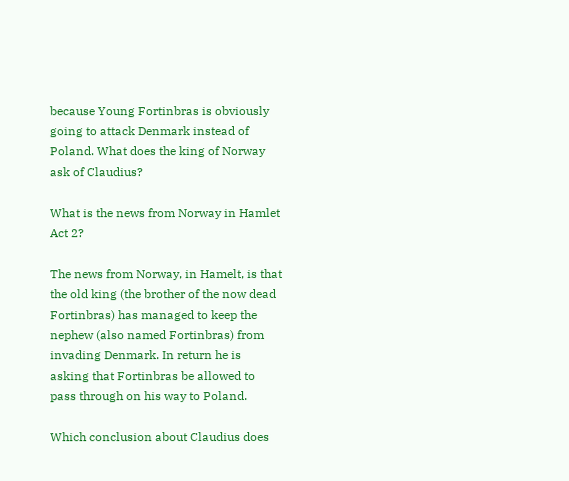because Young Fortinbras is obviously going to attack Denmark instead of Poland. What does the king of Norway ask of Claudius?

What is the news from Norway in Hamlet Act 2?

The news from Norway, in Hamelt, is that the old king (the brother of the now dead Fortinbras) has managed to keep the nephew (also named Fortinbras) from invading Denmark. In return he is asking that Fortinbras be allowed to pass through on his way to Poland.

Which conclusion about Claudius does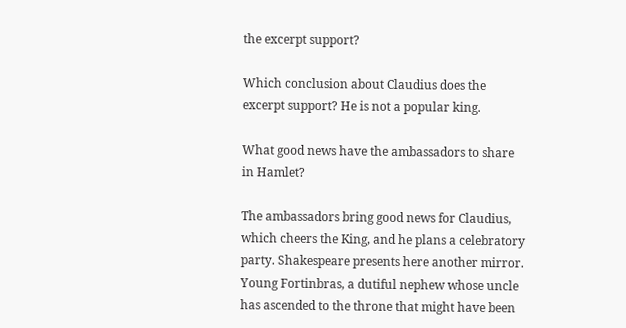the excerpt support?

Which conclusion about Claudius does the excerpt support? He is not a popular king.

What good news have the ambassadors to share in Hamlet?

The ambassadors bring good news for Claudius, which cheers the King, and he plans a celebratory party. Shakespeare presents here another mirror. Young Fortinbras, a dutiful nephew whose uncle has ascended to the throne that might have been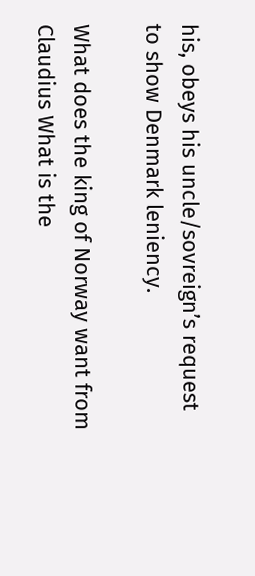his, obeys his uncle/sovreign’s request to show Denmark leniency.

What does the king of Norway want from Claudius What is the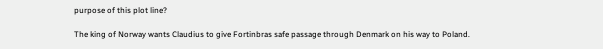purpose of this plot line?

The king of Norway wants Claudius to give Fortinbras safe passage through Denmark on his way to Poland.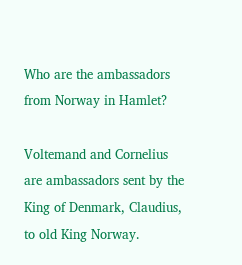Who are the ambassadors from Norway in Hamlet?

Voltemand and Cornelius are ambassadors sent by the King of Denmark, Claudius, to old King Norway.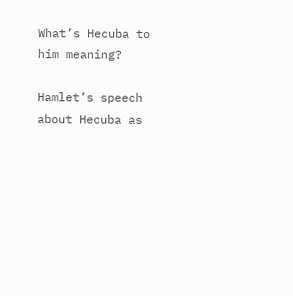What’s Hecuba to him meaning?

Hamlet’s speech about Hecuba as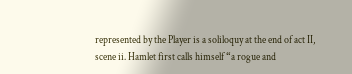represented by the Player is a soliloquy at the end of act II, scene ii. Hamlet first calls himself “a rogue and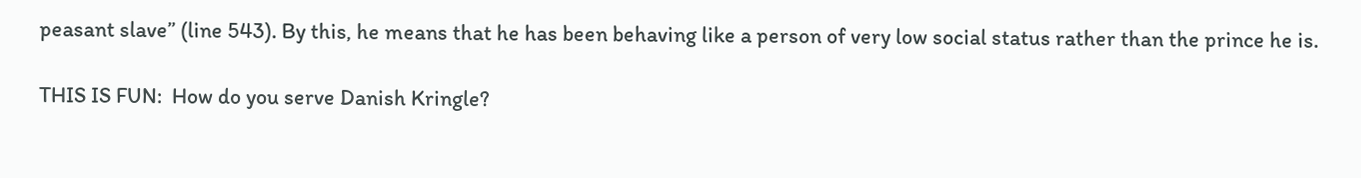peasant slave” (line 543). By this, he means that he has been behaving like a person of very low social status rather than the prince he is.

THIS IS FUN:  How do you serve Danish Kringle?